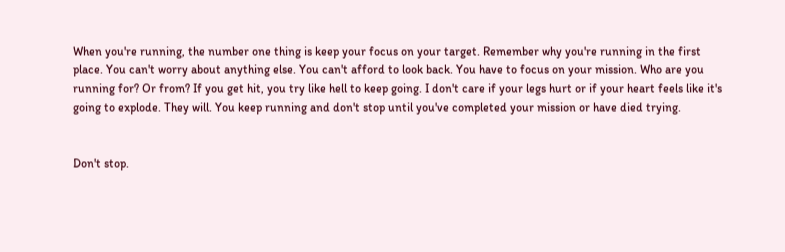When you're running, the number one thing is keep your focus on your target. Remember why you're running in the first place. You can't worry about anything else. You can't afford to look back. You have to focus on your mission. Who are you running for? Or from? If you get hit, you try like hell to keep going. I don't care if your legs hurt or if your heart feels like it's going to explode. They will. You keep running and don't stop until you've completed your mission or have died trying.


Don't stop.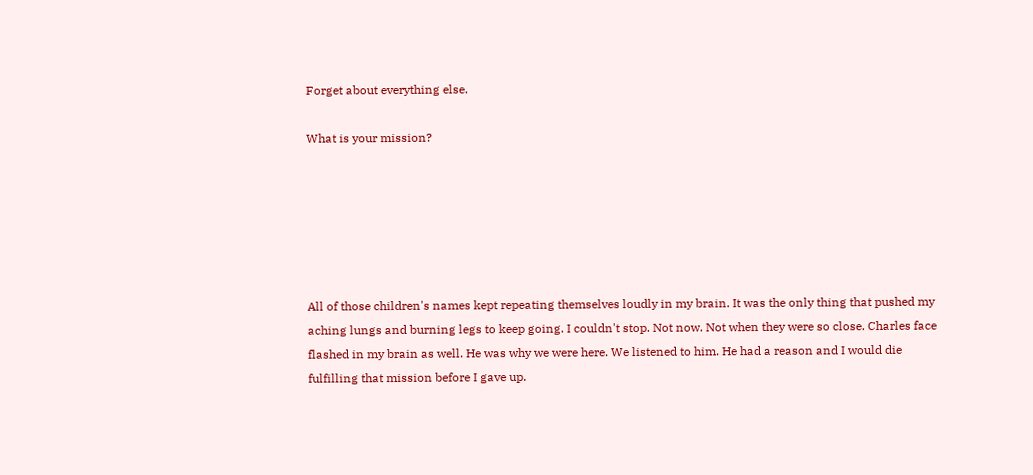Forget about everything else.

What is your mission?






All of those children's names kept repeating themselves loudly in my brain. It was the only thing that pushed my aching lungs and burning legs to keep going. I couldn't stop. Not now. Not when they were so close. Charles face flashed in my brain as well. He was why we were here. We listened to him. He had a reason and I would die fulfilling that mission before I gave up.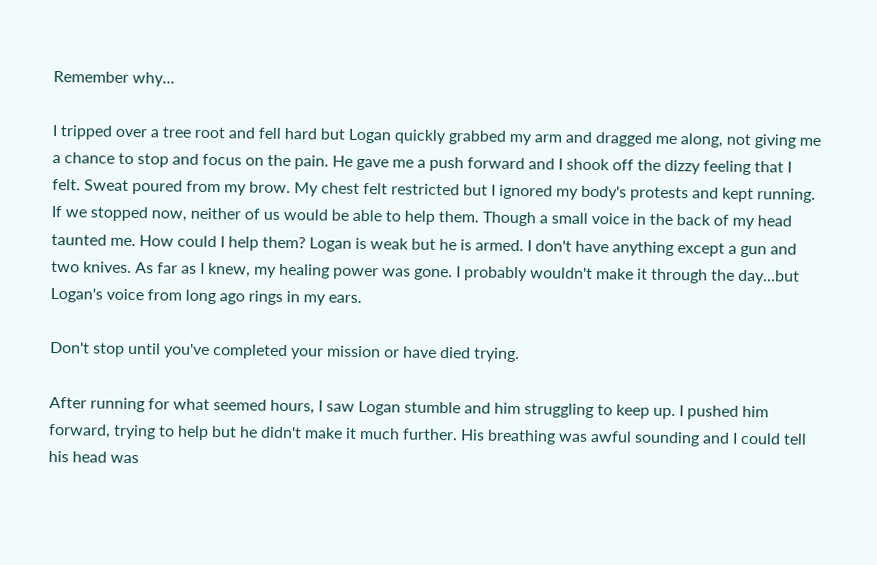Remember why...

I tripped over a tree root and fell hard but Logan quickly grabbed my arm and dragged me along, not giving me a chance to stop and focus on the pain. He gave me a push forward and I shook off the dizzy feeling that I felt. Sweat poured from my brow. My chest felt restricted but I ignored my body's protests and kept running. If we stopped now, neither of us would be able to help them. Though a small voice in the back of my head taunted me. How could I help them? Logan is weak but he is armed. I don't have anything except a gun and two knives. As far as I knew, my healing power was gone. I probably wouldn't make it through the day...but Logan's voice from long ago rings in my ears.

Don't stop until you've completed your mission or have died trying.

After running for what seemed hours, I saw Logan stumble and him struggling to keep up. I pushed him forward, trying to help but he didn't make it much further. His breathing was awful sounding and I could tell his head was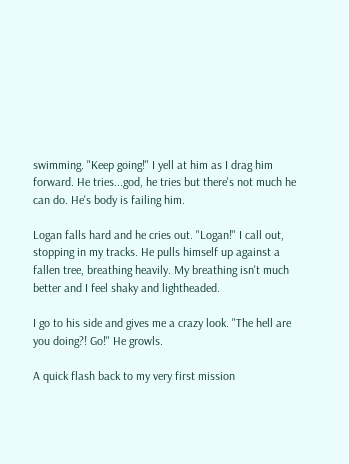swimming. "Keep going!" I yell at him as I drag him forward. He tries...god, he tries but there's not much he can do. He's body is failing him.

Logan falls hard and he cries out. "Logan!" I call out, stopping in my tracks. He pulls himself up against a fallen tree, breathing heavily. My breathing isn't much better and I feel shaky and lightheaded.

I go to his side and gives me a crazy look. "The hell are you doing?! Go!" He growls.

A quick flash back to my very first mission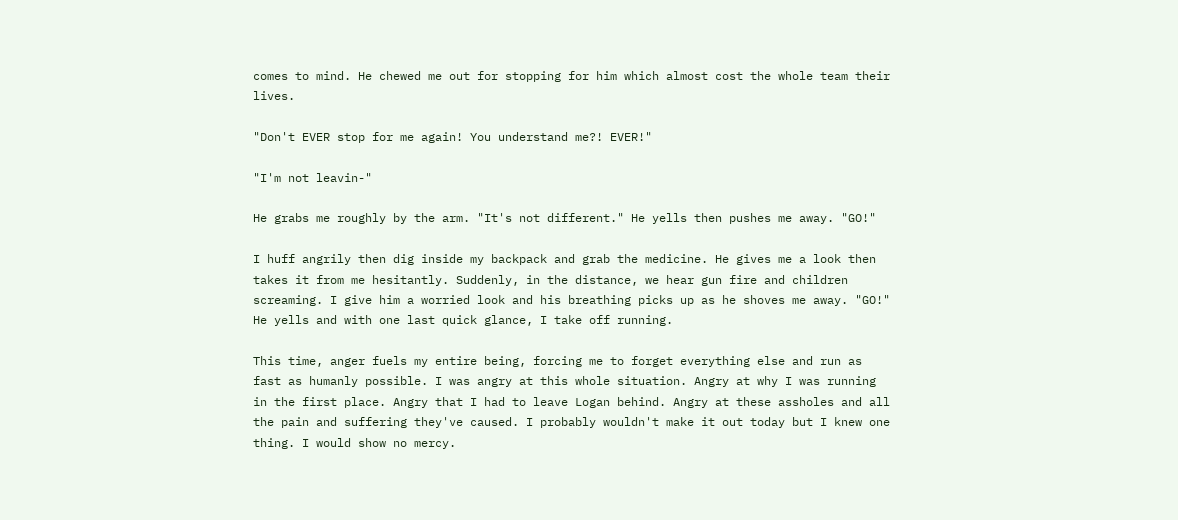comes to mind. He chewed me out for stopping for him which almost cost the whole team their lives.

"Don't EVER stop for me again! You understand me?! EVER!"

"I'm not leavin-"

He grabs me roughly by the arm. "It's not different." He yells then pushes me away. "GO!"

I huff angrily then dig inside my backpack and grab the medicine. He gives me a look then takes it from me hesitantly. Suddenly, in the distance, we hear gun fire and children screaming. I give him a worried look and his breathing picks up as he shoves me away. "GO!" He yells and with one last quick glance, I take off running.

This time, anger fuels my entire being, forcing me to forget everything else and run as fast as humanly possible. I was angry at this whole situation. Angry at why I was running in the first place. Angry that I had to leave Logan behind. Angry at these assholes and all the pain and suffering they've caused. I probably wouldn't make it out today but I knew one thing. I would show no mercy.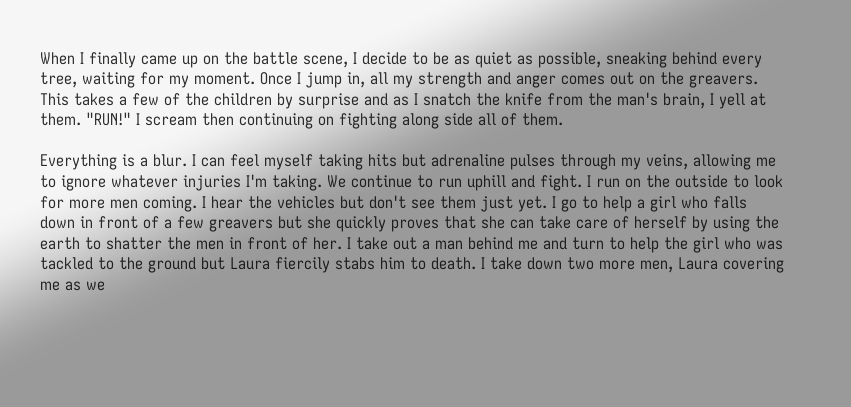When I finally came up on the battle scene, I decide to be as quiet as possible, sneaking behind every tree, waiting for my moment. Once I jump in, all my strength and anger comes out on the greavers. This takes a few of the children by surprise and as I snatch the knife from the man's brain, I yell at them. "RUN!" I scream then continuing on fighting along side all of them.

Everything is a blur. I can feel myself taking hits but adrenaline pulses through my veins, allowing me to ignore whatever injuries I'm taking. We continue to run uphill and fight. I run on the outside to look for more men coming. I hear the vehicles but don't see them just yet. I go to help a girl who falls down in front of a few greavers but she quickly proves that she can take care of herself by using the earth to shatter the men in front of her. I take out a man behind me and turn to help the girl who was tackled to the ground but Laura fiercily stabs him to death. I take down two more men, Laura covering me as we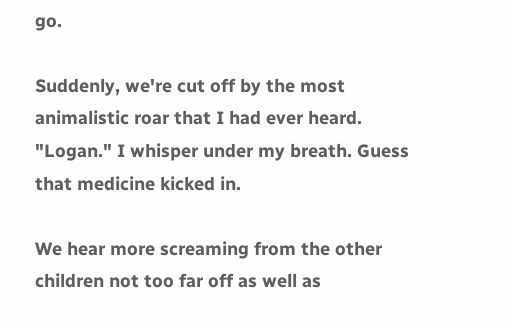go.

Suddenly, we're cut off by the most animalistic roar that I had ever heard. "Logan." I whisper under my breath. Guess that medicine kicked in.

We hear more screaming from the other children not too far off as well as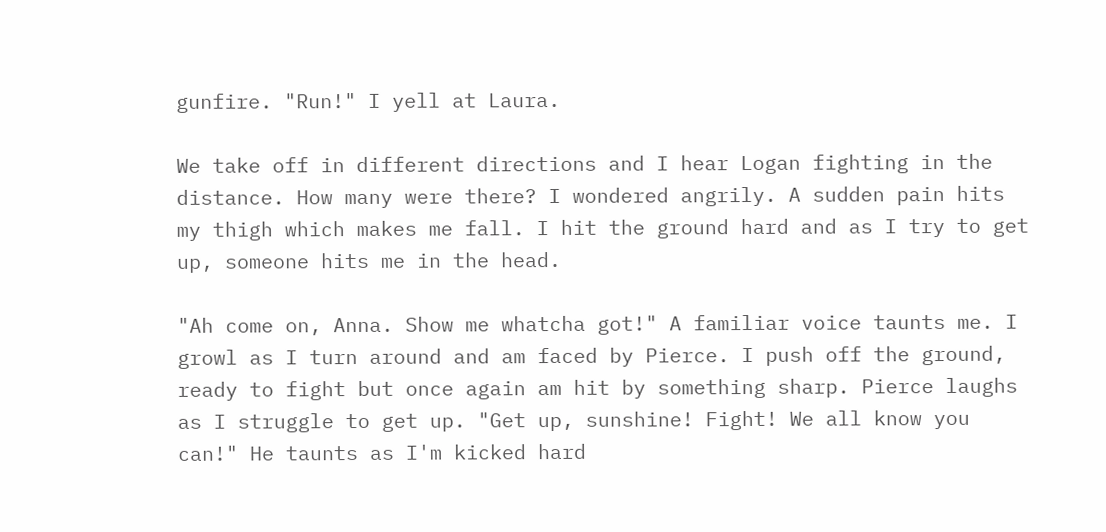gunfire. "Run!" I yell at Laura.

We take off in different directions and I hear Logan fighting in the distance. How many were there? I wondered angrily. A sudden pain hits my thigh which makes me fall. I hit the ground hard and as I try to get up, someone hits me in the head.

"Ah come on, Anna. Show me whatcha got!" A familiar voice taunts me. I growl as I turn around and am faced by Pierce. I push off the ground, ready to fight but once again am hit by something sharp. Pierce laughs as I struggle to get up. "Get up, sunshine! Fight! We all know you can!" He taunts as I'm kicked hard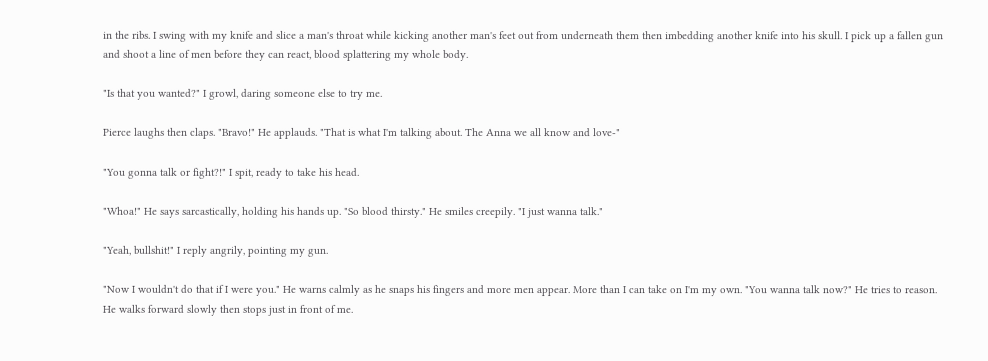in the ribs. I swing with my knife and slice a man's throat while kicking another man's feet out from underneath them then imbedding another knife into his skull. I pick up a fallen gun and shoot a line of men before they can react, blood splattering my whole body.

"Is that you wanted?" I growl, daring someone else to try me.

Pierce laughs then claps. "Bravo!" He applauds. "That is what I'm talking about. The Anna we all know and love-"

"You gonna talk or fight?!" I spit, ready to take his head.

"Whoa!" He says sarcastically, holding his hands up. "So blood thirsty." He smiles creepily. "I just wanna talk."

"Yeah, bullshit!" I reply angrily, pointing my gun.

"Now I wouldn't do that if I were you." He warns calmly as he snaps his fingers and more men appear. More than I can take on I'm my own. "You wanna talk now?" He tries to reason. He walks forward slowly then stops just in front of me.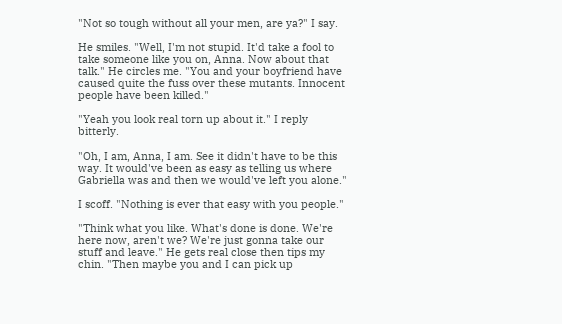"Not so tough without all your men, are ya?" I say.

He smiles. "Well, I'm not stupid. It'd take a fool to take someone like you on, Anna. Now about that talk." He circles me. "You and your boyfriend have caused quite the fuss over these mutants. Innocent people have been killed."

"Yeah you look real torn up about it." I reply bitterly.

"Oh, I am, Anna, I am. See it didn't have to be this way. It would've been as easy as telling us where Gabriella was and then we would've left you alone."

I scoff. "Nothing is ever that easy with you people."

"Think what you like. What's done is done. We're here now, aren't we? We're just gonna take our stuff and leave." He gets real close then tips my chin. "Then maybe you and I can pick up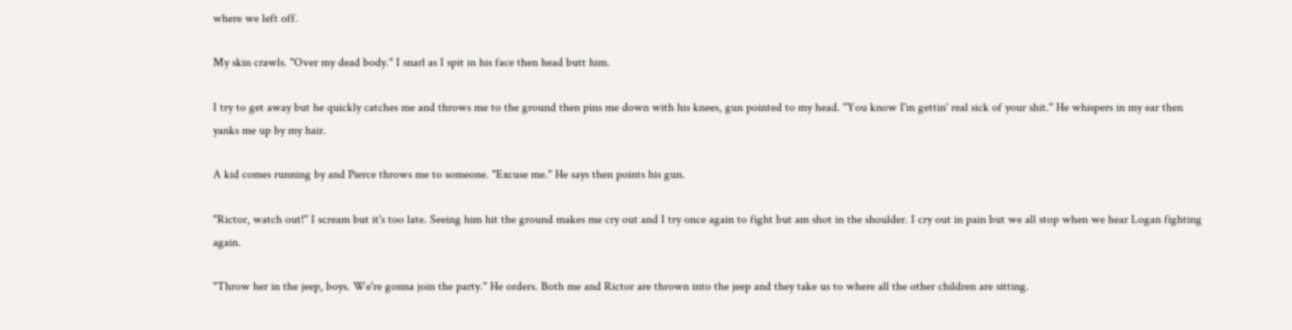where we left off.

My skin crawls. "Over my dead body." I snarl as I spit in his face then head butt him.

I try to get away but he quickly catches me and throws me to the ground then pins me down with his knees, gun pointed to my head. "You know I'm gettin' real sick of your shit." He whispers in my ear then yanks me up by my hair.

A kid comes running by and Pierce throws me to someone. "Excuse me." He says then points his gun.

"Rictor, watch out!" I scream but it's too late. Seeing him hit the ground makes me cry out and I try once again to fight but am shot in the shoulder. I cry out in pain but we all stop when we hear Logan fighting again.

"Throw her in the jeep, boys. We're gonna join the party." He orders. Both me and Rictor are thrown into the jeep and they take us to where all the other children are sitting.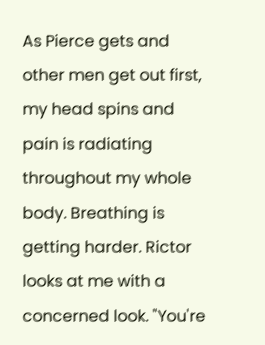As Pierce gets and other men get out first, my head spins and pain is radiating throughout my whole body. Breathing is getting harder. Rictor looks at me with a concerned look. "You're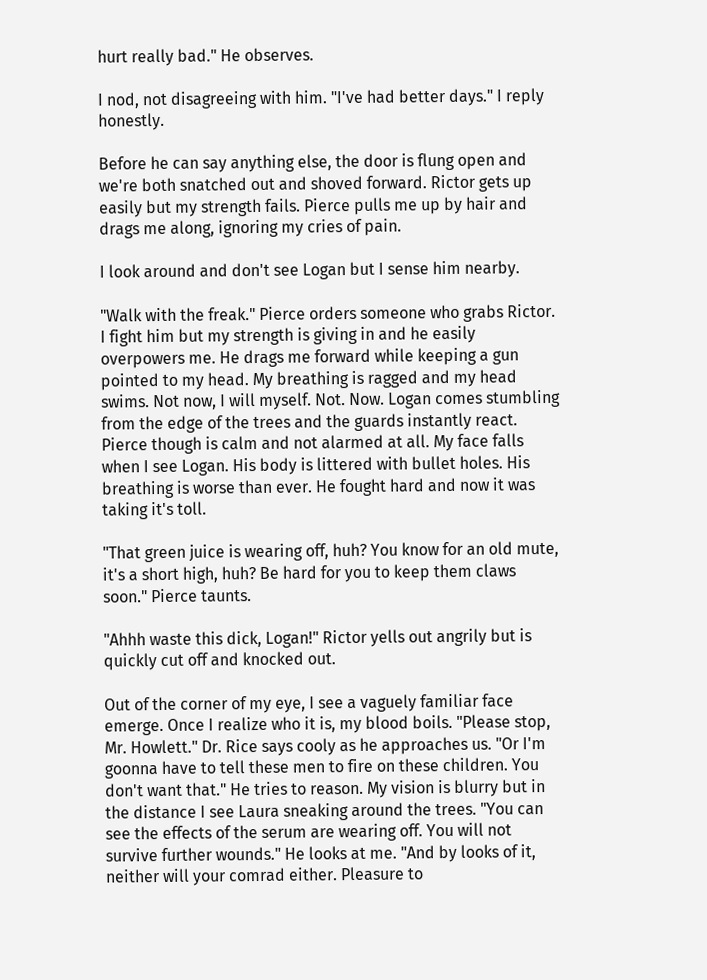hurt really bad." He observes.

I nod, not disagreeing with him. "I've had better days." I reply honestly.

Before he can say anything else, the door is flung open and we're both snatched out and shoved forward. Rictor gets up easily but my strength fails. Pierce pulls me up by hair and drags me along, ignoring my cries of pain.

I look around and don't see Logan but I sense him nearby.

"Walk with the freak." Pierce orders someone who grabs Rictor. I fight him but my strength is giving in and he easily overpowers me. He drags me forward while keeping a gun pointed to my head. My breathing is ragged and my head swims. Not now, I will myself. Not. Now. Logan comes stumbling from the edge of the trees and the guards instantly react. Pierce though is calm and not alarmed at all. My face falls when I see Logan. His body is littered with bullet holes. His breathing is worse than ever. He fought hard and now it was taking it's toll.

"That green juice is wearing off, huh? You know for an old mute, it's a short high, huh? Be hard for you to keep them claws soon." Pierce taunts.

"Ahhh waste this dick, Logan!" Rictor yells out angrily but is quickly cut off and knocked out.

Out of the corner of my eye, I see a vaguely familiar face emerge. Once I realize who it is, my blood boils. "Please stop, Mr. Howlett." Dr. Rice says cooly as he approaches us. "Or I'm goonna have to tell these men to fire on these children. You don't want that." He tries to reason. My vision is blurry but in the distance I see Laura sneaking around the trees. "You can see the effects of the serum are wearing off. You will not survive further wounds." He looks at me. "And by looks of it, neither will your comrad either. Pleasure to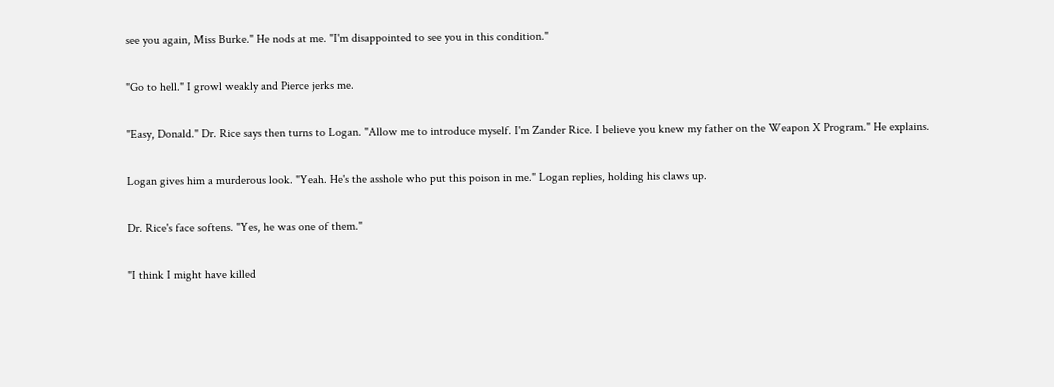see you again, Miss Burke." He nods at me. "I'm disappointed to see you in this condition."

"Go to hell." I growl weakly and Pierce jerks me.

"Easy, Donald." Dr. Rice says then turns to Logan. "Allow me to introduce myself. I'm Zander Rice. I believe you knew my father on the Weapon X Program." He explains.

Logan gives him a murderous look. "Yeah. He's the asshole who put this poison in me." Logan replies, holding his claws up.

Dr. Rice's face softens. "Yes, he was one of them."

"I think I might have killed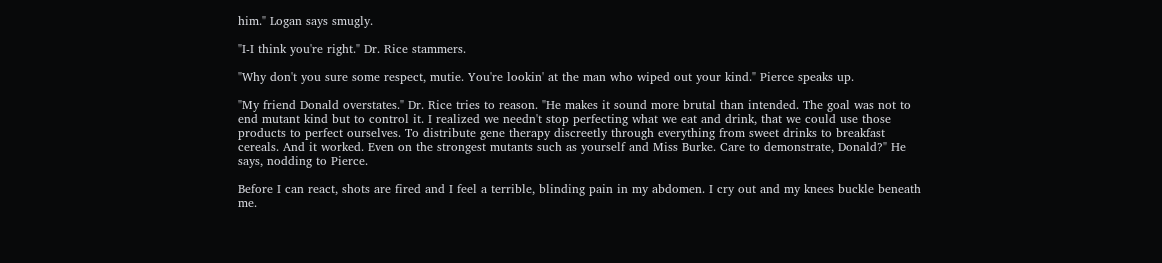him." Logan says smugly.

"I-I think you're right." Dr. Rice stammers.

"Why don't you sure some respect, mutie. You're lookin' at the man who wiped out your kind." Pierce speaks up.

"My friend Donald overstates." Dr. Rice tries to reason. "He makes it sound more brutal than intended. The goal was not to end mutant kind but to control it. I realized we needn't stop perfecting what we eat and drink, that we could use those products to perfect ourselves. To distribute gene therapy discreetly through everything from sweet drinks to breakfast cereals. And it worked. Even on the strongest mutants such as yourself and Miss Burke. Care to demonstrate, Donald?" He says, nodding to Pierce.

Before I can react, shots are fired and I feel a terrible, blinding pain in my abdomen. I cry out and my knees buckle beneath me.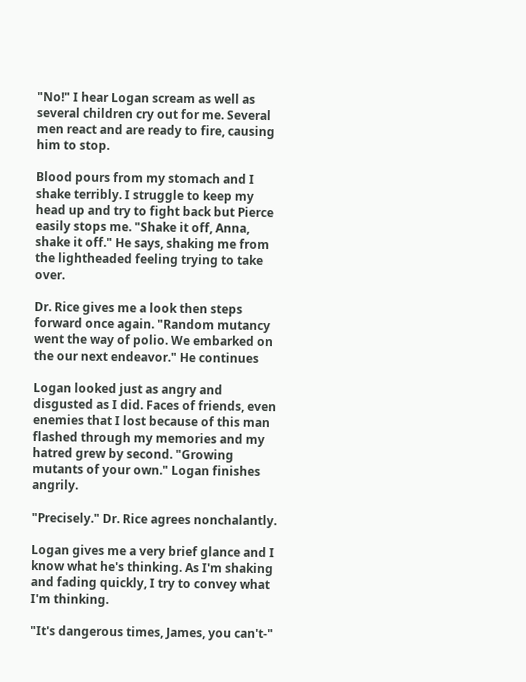"No!" I hear Logan scream as well as several children cry out for me. Several men react and are ready to fire, causing him to stop.

Blood pours from my stomach and I shake terribly. I struggle to keep my head up and try to fight back but Pierce easily stops me. "Shake it off, Anna, shake it off." He says, shaking me from the lightheaded feeling trying to take over.

Dr. Rice gives me a look then steps forward once again. "Random mutancy went the way of polio. We embarked on the our next endeavor." He continues

Logan looked just as angry and disgusted as I did. Faces of friends, even enemies that I lost because of this man flashed through my memories and my hatred grew by second. "Growing mutants of your own." Logan finishes angrily.

"Precisely." Dr. Rice agrees nonchalantly.

Logan gives me a very brief glance and I know what he's thinking. As I'm shaking and fading quickly, I try to convey what I'm thinking.

"It's dangerous times, James, you can't-"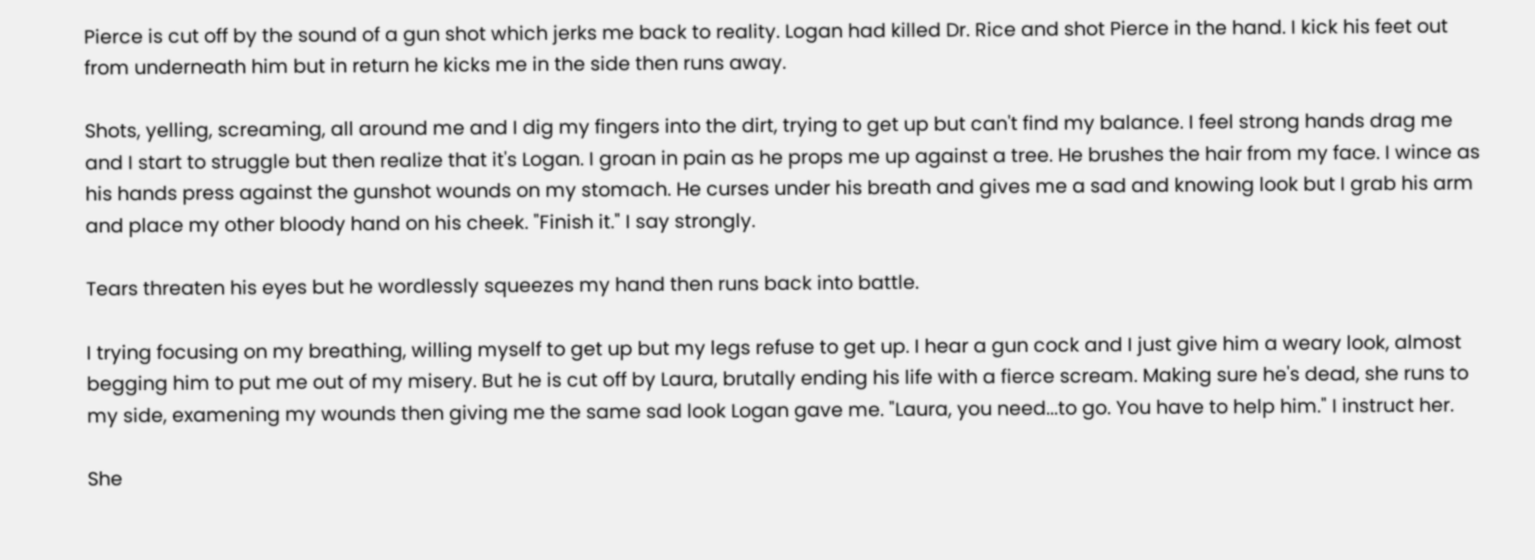Pierce is cut off by the sound of a gun shot which jerks me back to reality. Logan had killed Dr. Rice and shot Pierce in the hand. I kick his feet out from underneath him but in return he kicks me in the side then runs away.

Shots, yelling, screaming, all around me and I dig my fingers into the dirt, trying to get up but can't find my balance. I feel strong hands drag me and I start to struggle but then realize that it's Logan. I groan in pain as he props me up against a tree. He brushes the hair from my face. I wince as his hands press against the gunshot wounds on my stomach. He curses under his breath and gives me a sad and knowing look but I grab his arm and place my other bloody hand on his cheek. "Finish it." I say strongly.

Tears threaten his eyes but he wordlessly squeezes my hand then runs back into battle.

I trying focusing on my breathing, willing myself to get up but my legs refuse to get up. I hear a gun cock and I just give him a weary look, almost begging him to put me out of my misery. But he is cut off by Laura, brutally ending his life with a fierce scream. Making sure he's dead, she runs to my side, examening my wounds then giving me the same sad look Logan gave me. "Laura, you need...to go. You have to help him." I instruct her.

She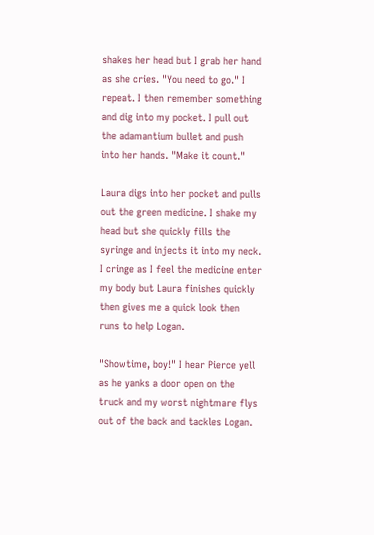shakes her head but I grab her hand as she cries. "You need to go." I repeat. I then remember something and dig into my pocket. I pull out the adamantium bullet and push into her hands. "Make it count."

Laura digs into her pocket and pulls out the green medicine. I shake my head but she quickly fills the syringe and injects it into my neck. I cringe as I feel the medicine enter my body but Laura finishes quickly then gives me a quick look then runs to help Logan.

"Showtime, boy!" I hear Pierce yell as he yanks a door open on the truck and my worst nightmare flys out of the back and tackles Logan.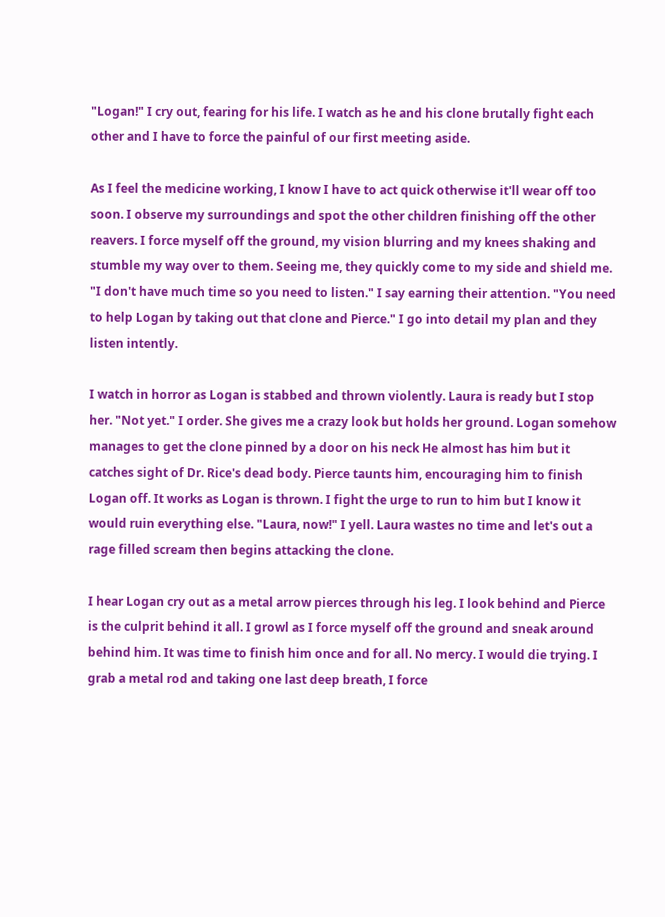"Logan!" I cry out, fearing for his life. I watch as he and his clone brutally fight each other and I have to force the painful of our first meeting aside.

As I feel the medicine working, I know I have to act quick otherwise it'll wear off too soon. I observe my surroundings and spot the other children finishing off the other reavers. I force myself off the ground, my vision blurring and my knees shaking and stumble my way over to them. Seeing me, they quickly come to my side and shield me. "I don't have much time so you need to listen." I say earning their attention. "You need to help Logan by taking out that clone and Pierce." I go into detail my plan and they listen intently.

I watch in horror as Logan is stabbed and thrown violently. Laura is ready but I stop her. "Not yet." I order. She gives me a crazy look but holds her ground. Logan somehow manages to get the clone pinned by a door on his neck He almost has him but it catches sight of Dr. Rice's dead body. Pierce taunts him, encouraging him to finish Logan off. It works as Logan is thrown. I fight the urge to run to him but I know it would ruin everything else. "Laura, now!" I yell. Laura wastes no time and let's out a rage filled scream then begins attacking the clone.

I hear Logan cry out as a metal arrow pierces through his leg. I look behind and Pierce is the culprit behind it all. I growl as I force myself off the ground and sneak around behind him. It was time to finish him once and for all. No mercy. I would die trying. I grab a metal rod and taking one last deep breath, I force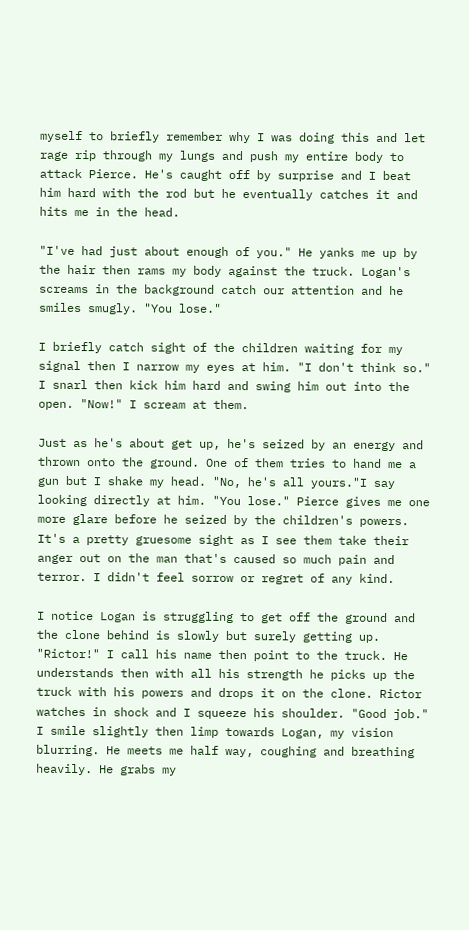myself to briefly remember why I was doing this and let rage rip through my lungs and push my entire body to attack Pierce. He's caught off by surprise and I beat him hard with the rod but he eventually catches it and hits me in the head.

"I've had just about enough of you." He yanks me up by the hair then rams my body against the truck. Logan's screams in the background catch our attention and he smiles smugly. "You lose."

I briefly catch sight of the children waiting for my signal then I narrow my eyes at him. "I don't think so." I snarl then kick him hard and swing him out into the open. "Now!" I scream at them.

Just as he's about get up, he's seized by an energy and thrown onto the ground. One of them tries to hand me a gun but I shake my head. "No, he's all yours."I say looking directly at him. "You lose." Pierce gives me one more glare before he seized by the children's powers. It's a pretty gruesome sight as I see them take their anger out on the man that's caused so much pain and terror. I didn't feel sorrow or regret of any kind.

I notice Logan is struggling to get off the ground and the clone behind is slowly but surely getting up. "Rictor!" I call his name then point to the truck. He understands then with all his strength he picks up the truck with his powers and drops it on the clone. Rictor watches in shock and I squeeze his shoulder. "Good job." I smile slightly then limp towards Logan, my vision blurring. He meets me half way, coughing and breathing heavily. He grabs my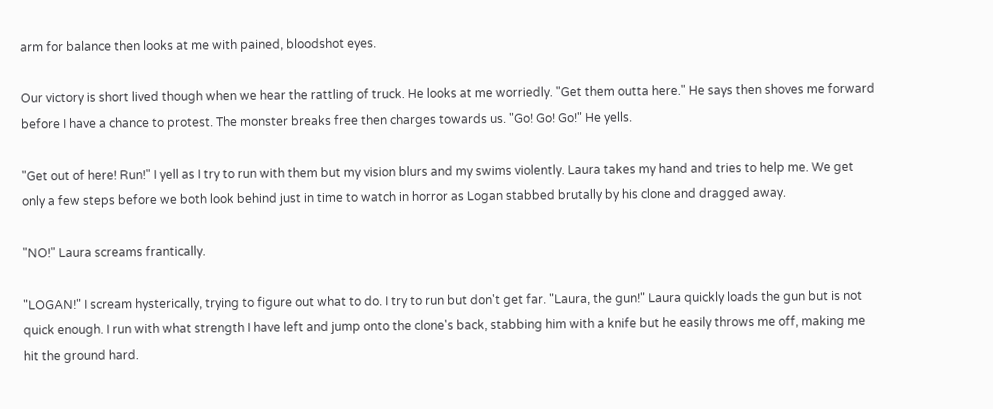arm for balance then looks at me with pained, bloodshot eyes.

Our victory is short lived though when we hear the rattling of truck. He looks at me worriedly. "Get them outta here." He says then shoves me forward before I have a chance to protest. The monster breaks free then charges towards us. "Go! Go! Go!" He yells.

"Get out of here! Run!" I yell as I try to run with them but my vision blurs and my swims violently. Laura takes my hand and tries to help me. We get only a few steps before we both look behind just in time to watch in horror as Logan stabbed brutally by his clone and dragged away.

"NO!" Laura screams frantically.

"LOGAN!" I scream hysterically, trying to figure out what to do. I try to run but don't get far. "Laura, the gun!" Laura quickly loads the gun but is not quick enough. I run with what strength I have left and jump onto the clone's back, stabbing him with a knife but he easily throws me off, making me hit the ground hard.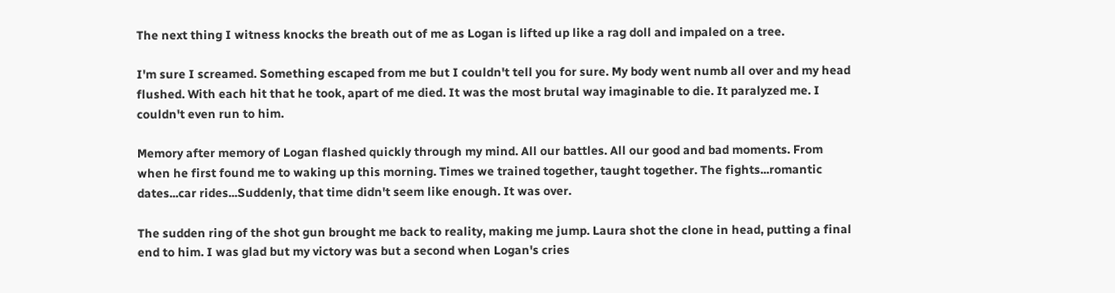The next thing I witness knocks the breath out of me as Logan is lifted up like a rag doll and impaled on a tree.

I'm sure I screamed. Something escaped from me but I couldn't tell you for sure. My body went numb all over and my head flushed. With each hit that he took, apart of me died. It was the most brutal way imaginable to die. It paralyzed me. I couldn't even run to him.

Memory after memory of Logan flashed quickly through my mind. All our battles. All our good and bad moments. From when he first found me to waking up this morning. Times we trained together, taught together. The fights...romantic dates...car rides...Suddenly, that time didn't seem like enough. It was over.

The sudden ring of the shot gun brought me back to reality, making me jump. Laura shot the clone in head, putting a final end to him. I was glad but my victory was but a second when Logan's cries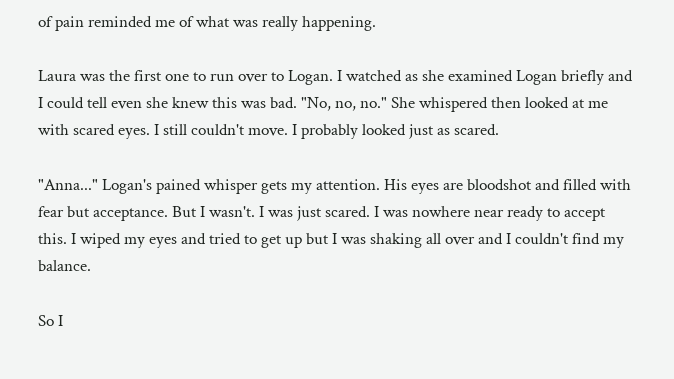of pain reminded me of what was really happening.

Laura was the first one to run over to Logan. I watched as she examined Logan briefly and I could tell even she knew this was bad. "No, no, no." She whispered then looked at me with scared eyes. I still couldn't move. I probably looked just as scared.

"Anna..." Logan's pained whisper gets my attention. His eyes are bloodshot and filled with fear but acceptance. But I wasn't. I was just scared. I was nowhere near ready to accept this. I wiped my eyes and tried to get up but I was shaking all over and I couldn't find my balance.

So I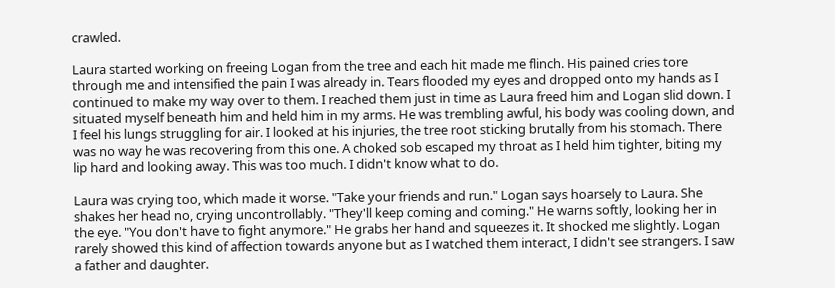crawled.

Laura started working on freeing Logan from the tree and each hit made me flinch. His pained cries tore through me and intensified the pain I was already in. Tears flooded my eyes and dropped onto my hands as I continued to make my way over to them. I reached them just in time as Laura freed him and Logan slid down. I situated myself beneath him and held him in my arms. He was trembling awful, his body was cooling down, and I feel his lungs struggling for air. I looked at his injuries, the tree root sticking brutally from his stomach. There was no way he was recovering from this one. A choked sob escaped my throat as I held him tighter, biting my lip hard and looking away. This was too much. I didn't know what to do.

Laura was crying too, which made it worse. "Take your friends and run." Logan says hoarsely to Laura. She shakes her head no, crying uncontrollably. "They'll keep coming and coming." He warns softly, looking her in the eye. "You don't have to fight anymore." He grabs her hand and squeezes it. It shocked me slightly. Logan rarely showed this kind of affection towards anyone but as I watched them interact, I didn't see strangers. I saw a father and daughter.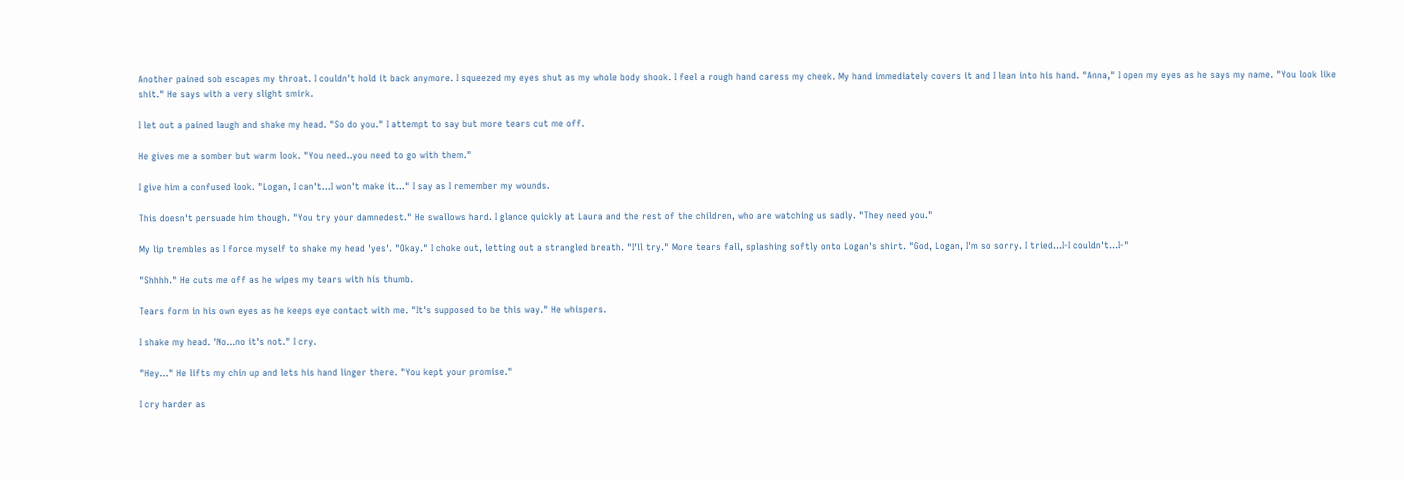Another pained sob escapes my throat. I couldn't hold it back anymore. I squeezed my eyes shut as my whole body shook. I feel a rough hand caress my cheek. My hand immediately covers it and I lean into his hand. "Anna," I open my eyes as he says my name. "You look like shit." He says with a very slight smirk.

I let out a pained laugh and shake my head. "So do you." I attempt to say but more tears cut me off.

He gives me a somber but warm look. "You need..you need to go with them."

I give him a confused look. "Logan, I can't...I won't make it..." I say as I remember my wounds.

This doesn't persuade him though. "You try your damnedest." He swallows hard. I glance quickly at Laura and the rest of the children, who are watching us sadly. "They need you."

My lip trembles as I force myself to shake my head 'yes'. "Okay." I choke out, letting out a strangled breath. "I'll try." More tears fall, splashing softly onto Logan's shirt. "God, Logan, I'm so sorry. I tried...I-I couldn't...I-"

"Shhhh." He cuts me off as he wipes my tears with his thumb.

Tears form in his own eyes as he keeps eye contact with me. "It's supposed to be this way." He whispers.

I shake my head. 'No...no it's not." I cry.

"Hey..." He lifts my chin up and lets his hand linger there. "You kept your promise."

I cry harder as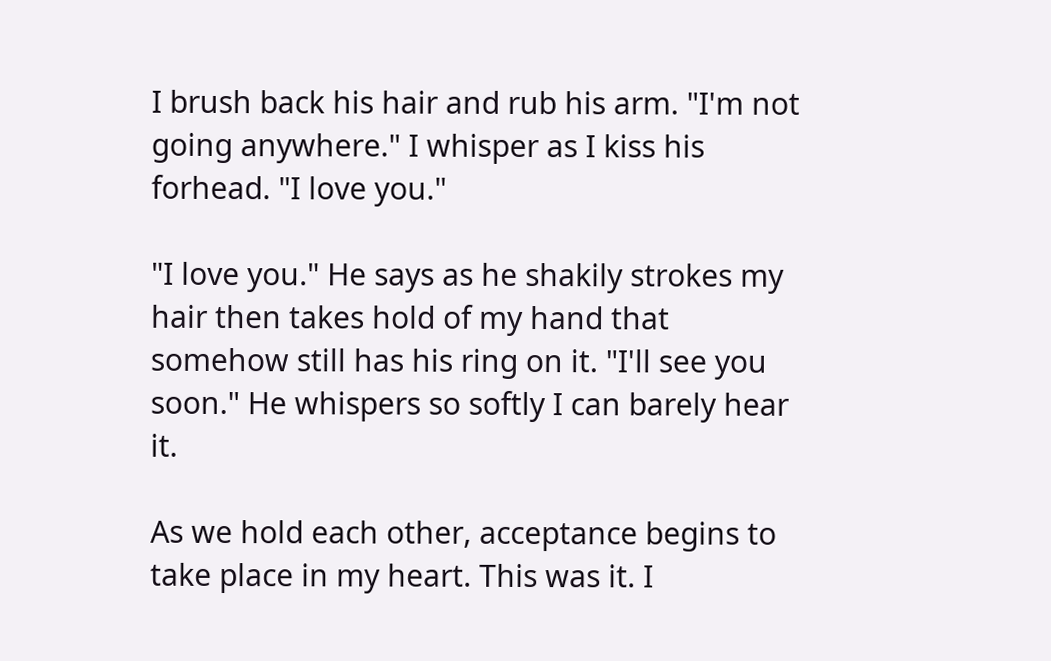I brush back his hair and rub his arm. "I'm not going anywhere." I whisper as I kiss his forhead. "I love you."

"I love you." He says as he shakily strokes my hair then takes hold of my hand that somehow still has his ring on it. "I'll see you soon." He whispers so softly I can barely hear it.

As we hold each other, acceptance begins to take place in my heart. This was it. I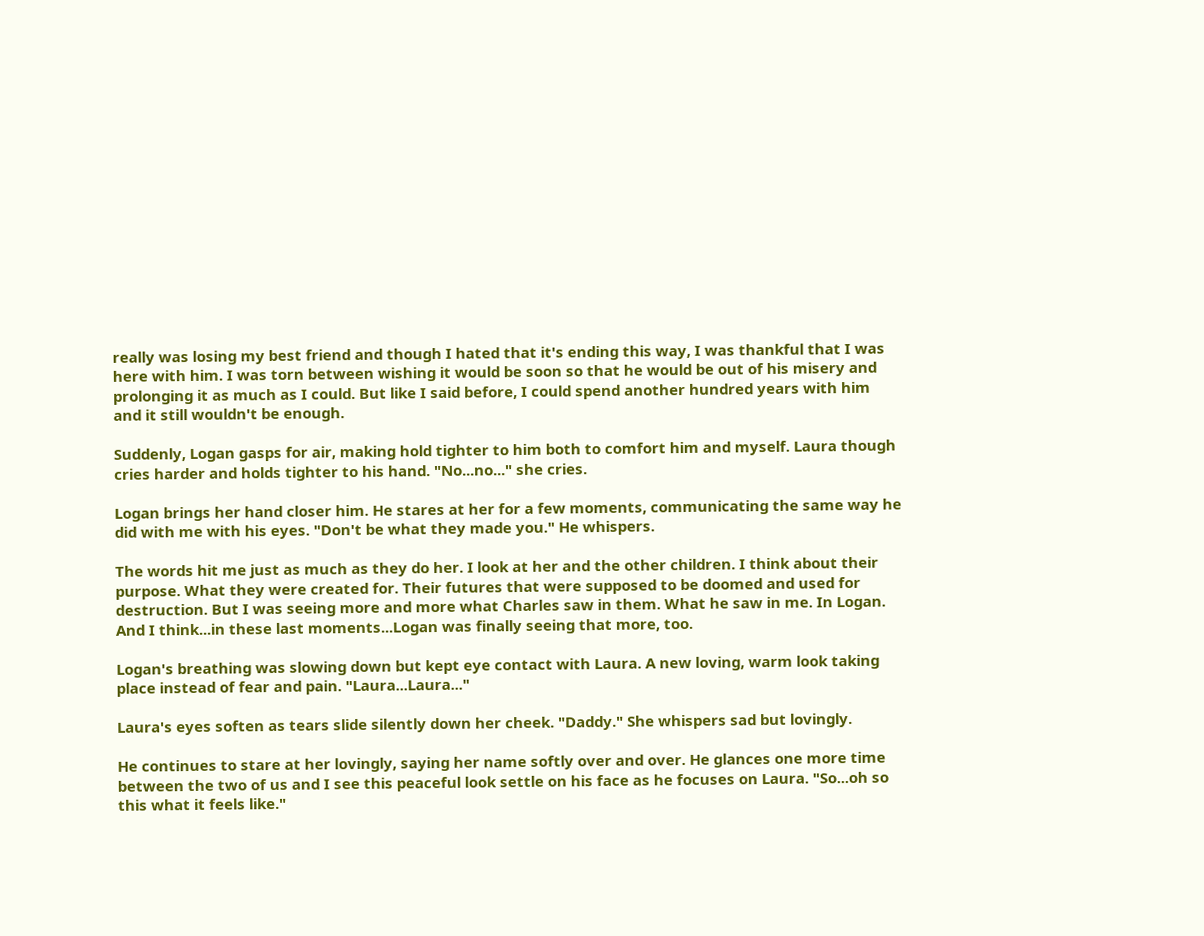really was losing my best friend and though I hated that it's ending this way, I was thankful that I was here with him. I was torn between wishing it would be soon so that he would be out of his misery and prolonging it as much as I could. But like I said before, I could spend another hundred years with him and it still wouldn't be enough.

Suddenly, Logan gasps for air, making hold tighter to him both to comfort him and myself. Laura though cries harder and holds tighter to his hand. "No...no..." she cries.

Logan brings her hand closer him. He stares at her for a few moments, communicating the same way he did with me with his eyes. "Don't be what they made you." He whispers.

The words hit me just as much as they do her. I look at her and the other children. I think about their purpose. What they were created for. Their futures that were supposed to be doomed and used for destruction. But I was seeing more and more what Charles saw in them. What he saw in me. In Logan. And I think...in these last moments...Logan was finally seeing that more, too.

Logan's breathing was slowing down but kept eye contact with Laura. A new loving, warm look taking place instead of fear and pain. "Laura...Laura..."

Laura's eyes soften as tears slide silently down her cheek. "Daddy." She whispers sad but lovingly.

He continues to stare at her lovingly, saying her name softly over and over. He glances one more time between the two of us and I see this peaceful look settle on his face as he focuses on Laura. "So...oh so this what it feels like."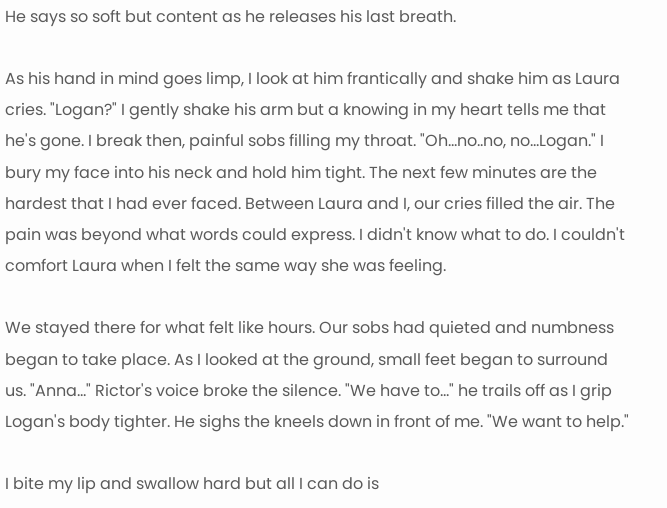He says so soft but content as he releases his last breath.

As his hand in mind goes limp, I look at him frantically and shake him as Laura cries. "Logan?" I gently shake his arm but a knowing in my heart tells me that he's gone. I break then, painful sobs filling my throat. "Oh...no..no, no...Logan." I bury my face into his neck and hold him tight. The next few minutes are the hardest that I had ever faced. Between Laura and I, our cries filled the air. The pain was beyond what words could express. I didn't know what to do. I couldn't comfort Laura when I felt the same way she was feeling.

We stayed there for what felt like hours. Our sobs had quieted and numbness began to take place. As I looked at the ground, small feet began to surround us. "Anna..." Rictor's voice broke the silence. "We have to..." he trails off as I grip Logan's body tighter. He sighs the kneels down in front of me. "We want to help."

I bite my lip and swallow hard but all I can do is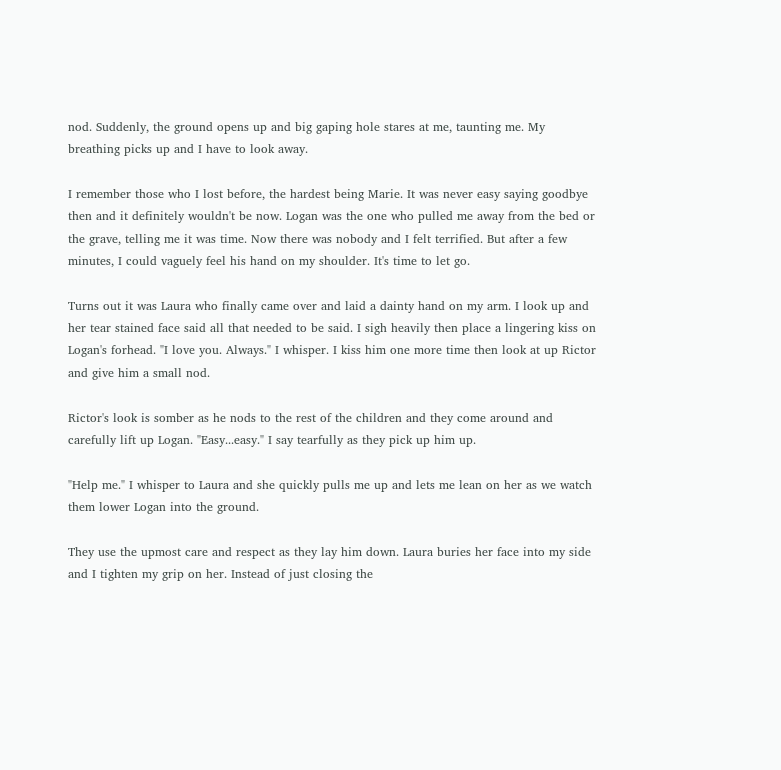nod. Suddenly, the ground opens up and big gaping hole stares at me, taunting me. My breathing picks up and I have to look away.

I remember those who I lost before, the hardest being Marie. It was never easy saying goodbye then and it definitely wouldn't be now. Logan was the one who pulled me away from the bed or the grave, telling me it was time. Now there was nobody and I felt terrified. But after a few minutes, I could vaguely feel his hand on my shoulder. It's time to let go.

Turns out it was Laura who finally came over and laid a dainty hand on my arm. I look up and her tear stained face said all that needed to be said. I sigh heavily then place a lingering kiss on Logan's forhead. "I love you. Always." I whisper. I kiss him one more time then look at up Rictor and give him a small nod.

Rictor's look is somber as he nods to the rest of the children and they come around and carefully lift up Logan. "Easy...easy." I say tearfully as they pick up him up.

"Help me." I whisper to Laura and she quickly pulls me up and lets me lean on her as we watch them lower Logan into the ground.

They use the upmost care and respect as they lay him down. Laura buries her face into my side and I tighten my grip on her. Instead of just closing the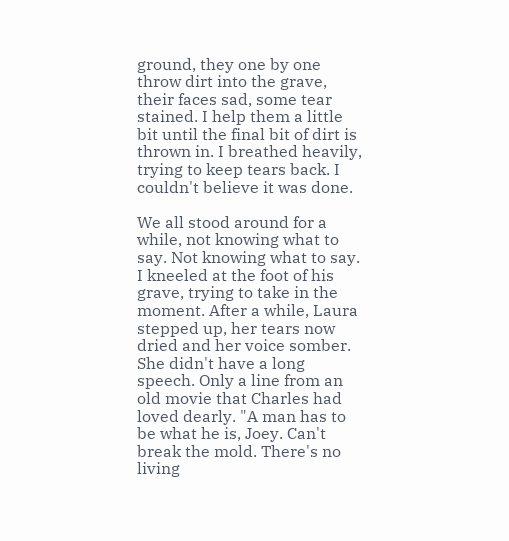ground, they one by one throw dirt into the grave, their faces sad, some tear stained. I help them a little bit until the final bit of dirt is thrown in. I breathed heavily, trying to keep tears back. I couldn't believe it was done.

We all stood around for a while, not knowing what to say. Not knowing what to say. I kneeled at the foot of his grave, trying to take in the moment. After a while, Laura stepped up, her tears now dried and her voice somber. She didn't have a long speech. Only a line from an old movie that Charles had loved dearly. "A man has to be what he is, Joey. Can't break the mold. There's no living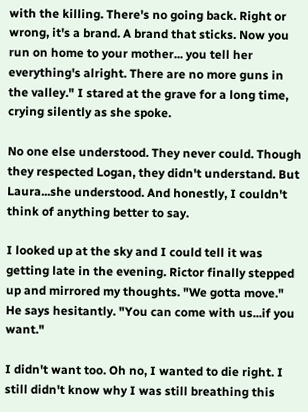with the killing. There's no going back. Right or wrong, it's a brand. A brand that sticks. Now you run on home to your mother... you tell her everything's alright. There are no more guns in the valley." I stared at the grave for a long time, crying silently as she spoke.

No one else understood. They never could. Though they respected Logan, they didn't understand. But Laura...she understood. And honestly, I couldn't think of anything better to say.

I looked up at the sky and I could tell it was getting late in the evening. Rictor finally stepped up and mirrored my thoughts. "We gotta move." He says hesitantly. "You can come with us...if you want."

I didn't want too. Oh no, I wanted to die right. I still didn't know why I was still breathing this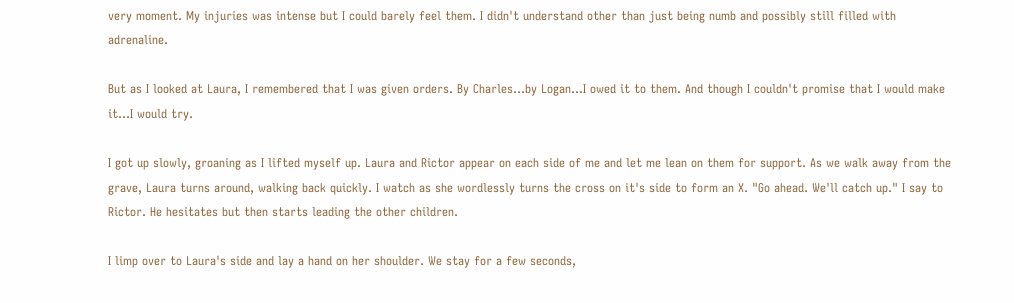very moment. My injuries was intense but I could barely feel them. I didn't understand other than just being numb and possibly still filled with adrenaline.

But as I looked at Laura, I remembered that I was given orders. By Charles...by Logan...I owed it to them. And though I couldn't promise that I would make it...I would try.

I got up slowly, groaning as I lifted myself up. Laura and Rictor appear on each side of me and let me lean on them for support. As we walk away from the grave, Laura turns around, walking back quickly. I watch as she wordlessly turns the cross on it's side to form an X. "Go ahead. We'll catch up." I say to Rictor. He hesitates but then starts leading the other children.

I limp over to Laura's side and lay a hand on her shoulder. We stay for a few seconds,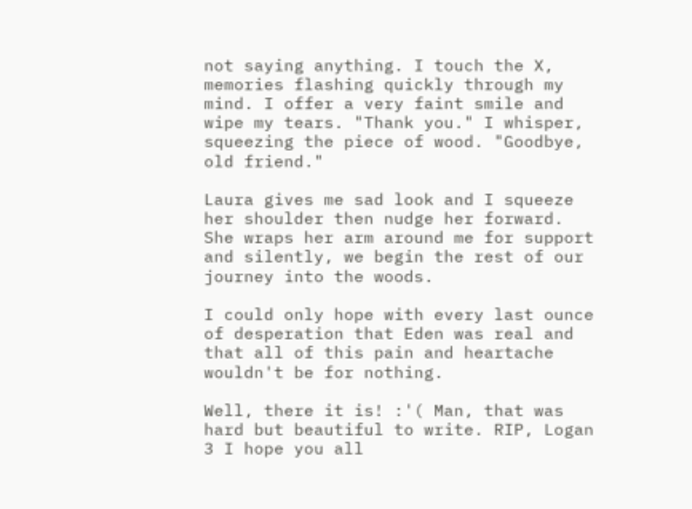not saying anything. I touch the X, memories flashing quickly through my mind. I offer a very faint smile and wipe my tears. "Thank you." I whisper, squeezing the piece of wood. "Goodbye, old friend."

Laura gives me sad look and I squeeze her shoulder then nudge her forward. She wraps her arm around me for support and silently, we begin the rest of our journey into the woods.

I could only hope with every last ounce of desperation that Eden was real and that all of this pain and heartache wouldn't be for nothing.

Well, there it is! :'( Man, that was hard but beautiful to write. RIP, Logan 3 I hope you all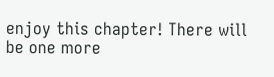enjoy this chapter! There will be one more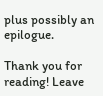plus possibly an epilogue.

Thank you for reading! Leave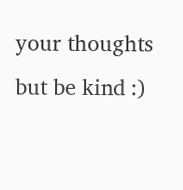your thoughts but be kind :)